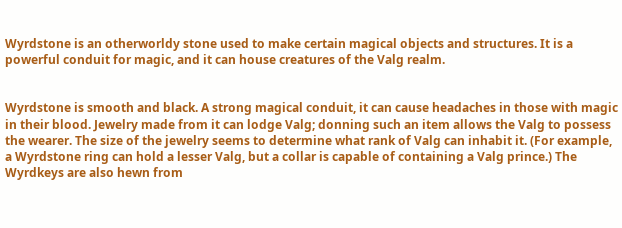Wyrdstone is an otherworldy stone used to make certain magical objects and structures. It is a powerful conduit for magic, and it can house creatures of the Valg realm.


Wyrdstone is smooth and black. A strong magical conduit, it can cause headaches in those with magic in their blood. Jewelry made from it can lodge Valg; donning such an item allows the Valg to possess the wearer. The size of the jewelry seems to determine what rank of Valg can inhabit it. (For example, a Wyrdstone ring can hold a lesser Valg, but a collar is capable of containing a Valg prince.) The Wyrdkeys are also hewn from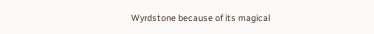Wyrdstone because of its magical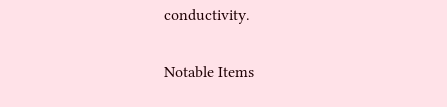conductivity.

Notable Items